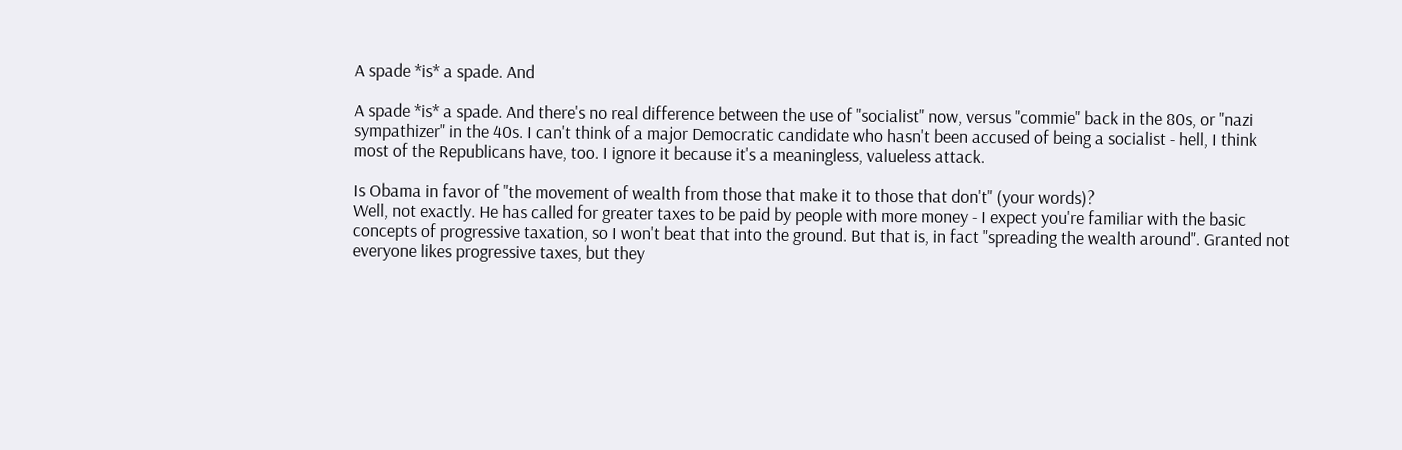A spade *is* a spade. And

A spade *is* a spade. And there's no real difference between the use of "socialist" now, versus "commie" back in the 80s, or "nazi sympathizer" in the 40s. I can't think of a major Democratic candidate who hasn't been accused of being a socialist - hell, I think most of the Republicans have, too. I ignore it because it's a meaningless, valueless attack.

Is Obama in favor of "the movement of wealth from those that make it to those that don't" (your words)?
Well, not exactly. He has called for greater taxes to be paid by people with more money - I expect you're familiar with the basic concepts of progressive taxation, so I won't beat that into the ground. But that is, in fact "spreading the wealth around". Granted not everyone likes progressive taxes, but they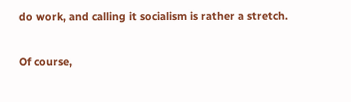do work, and calling it socialism is rather a stretch.

Of course,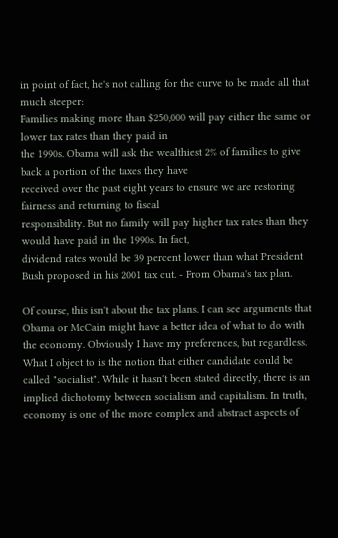in point of fact, he's not calling for the curve to be made all that much steeper:
Families making more than $250,000 will pay either the same or lower tax rates than they paid in
the 1990s. Obama will ask the wealthiest 2% of families to give back a portion of the taxes they have
received over the past eight years to ensure we are restoring fairness and returning to fiscal
responsibility. But no family will pay higher tax rates than they would have paid in the 1990s. In fact,
dividend rates would be 39 percent lower than what President Bush proposed in his 2001 tax cut. - From Obama's tax plan.

Of course, this isn't about the tax plans. I can see arguments that Obama or McCain might have a better idea of what to do with the economy. Obviously I have my preferences, but regardless.
What I object to is the notion that either candidate could be called "socialist". While it hasn't been stated directly, there is an implied dichotomy between socialism and capitalism. In truth, economy is one of the more complex and abstract aspects of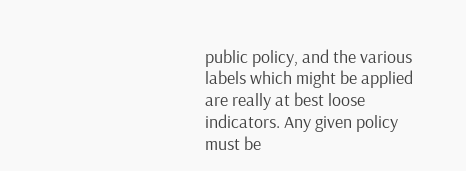public policy, and the various labels which might be applied are really at best loose indicators. Any given policy must be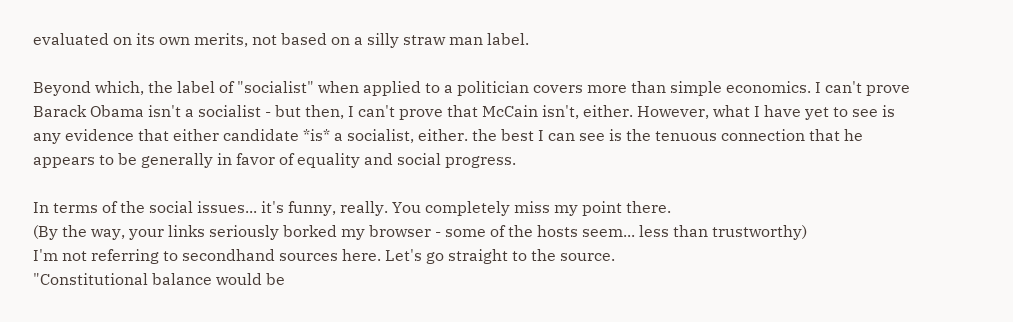evaluated on its own merits, not based on a silly straw man label.

Beyond which, the label of "socialist" when applied to a politician covers more than simple economics. I can't prove Barack Obama isn't a socialist - but then, I can't prove that McCain isn't, either. However, what I have yet to see is any evidence that either candidate *is* a socialist, either. the best I can see is the tenuous connection that he appears to be generally in favor of equality and social progress.

In terms of the social issues... it's funny, really. You completely miss my point there.
(By the way, your links seriously borked my browser - some of the hosts seem... less than trustworthy)
I'm not referring to secondhand sources here. Let's go straight to the source.
"Constitutional balance would be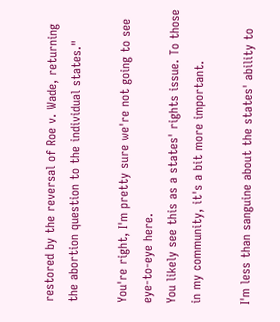restored by the reversal of Roe v. Wade, returning the abortion question to the individual states."

You're right, I'm pretty sure we're not going to see eye-to-eye here.
You likely see this as a states' rights issue. To those in my community, it's a bit more important.

I'm less than sanguine about the states' ability to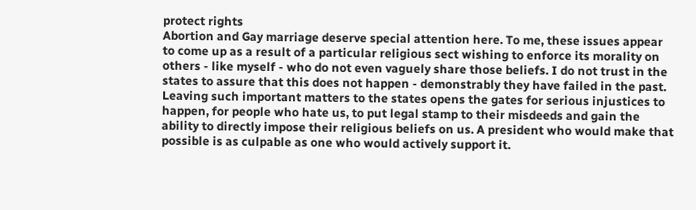protect rights
Abortion and Gay marriage deserve special attention here. To me, these issues appear to come up as a result of a particular religious sect wishing to enforce its morality on others - like myself - who do not even vaguely share those beliefs. I do not trust in the states to assure that this does not happen - demonstrably they have failed in the past. Leaving such important matters to the states opens the gates for serious injustices to happen, for people who hate us, to put legal stamp to their misdeeds and gain the ability to directly impose their religious beliefs on us. A president who would make that possible is as culpable as one who would actively support it.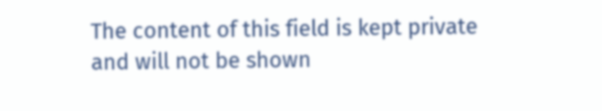The content of this field is kept private and will not be shown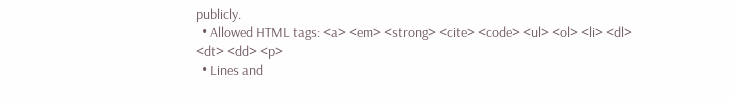publicly.
  • Allowed HTML tags: <a> <em> <strong> <cite> <code> <ul> <ol> <li> <dl> <dt> <dd> <p>
  • Lines and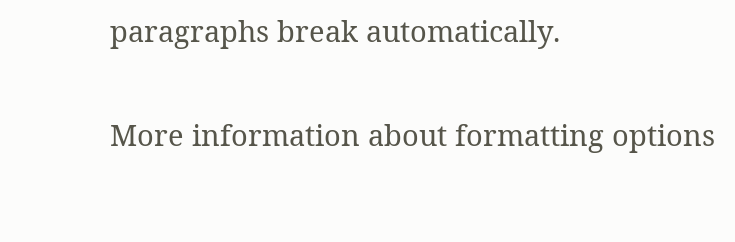paragraphs break automatically.

More information about formatting options